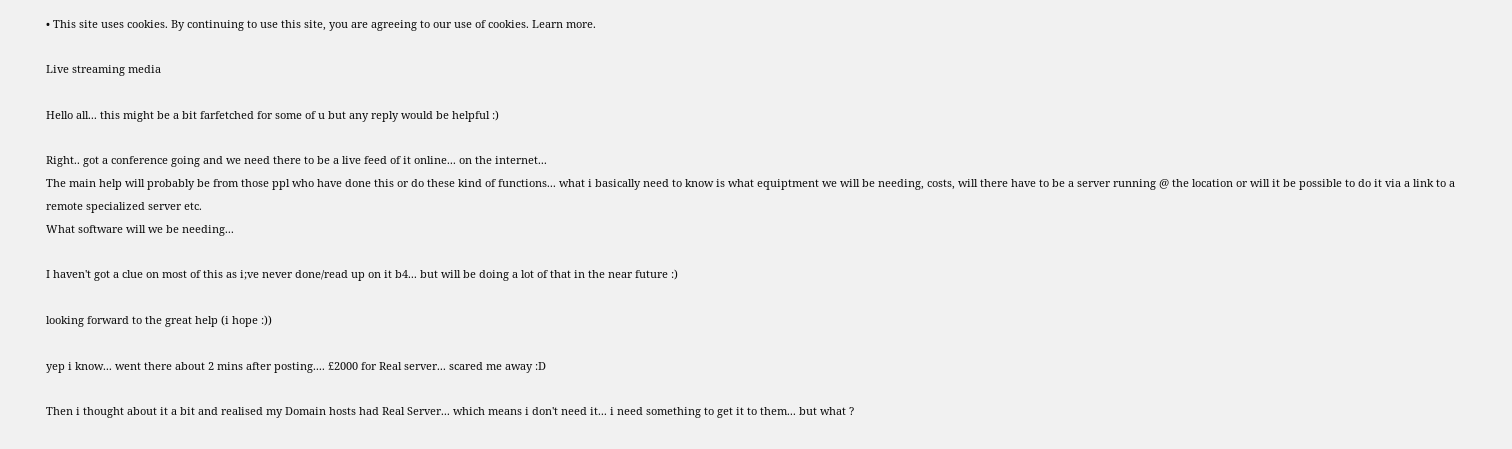• This site uses cookies. By continuing to use this site, you are agreeing to our use of cookies. Learn more.

Live streaming media

Hello all... this might be a bit farfetched for some of u but any reply would be helpful :)

Right.. got a conference going and we need there to be a live feed of it online... on the internet...
The main help will probably be from those ppl who have done this or do these kind of functions... what i basically need to know is what equiptment we will be needing, costs, will there have to be a server running @ the location or will it be possible to do it via a link to a remote specialized server etc.
What software will we be needing...

I haven't got a clue on most of this as i;ve never done/read up on it b4... but will be doing a lot of that in the near future :)

looking forward to the great help (i hope :))

yep i know... went there about 2 mins after posting.... £2000 for Real server... scared me away :D

Then i thought about it a bit and realised my Domain hosts had Real Server... which means i don't need it... i need something to get it to them... but what ?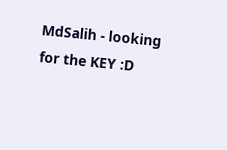MdSalih - looking for the KEY :D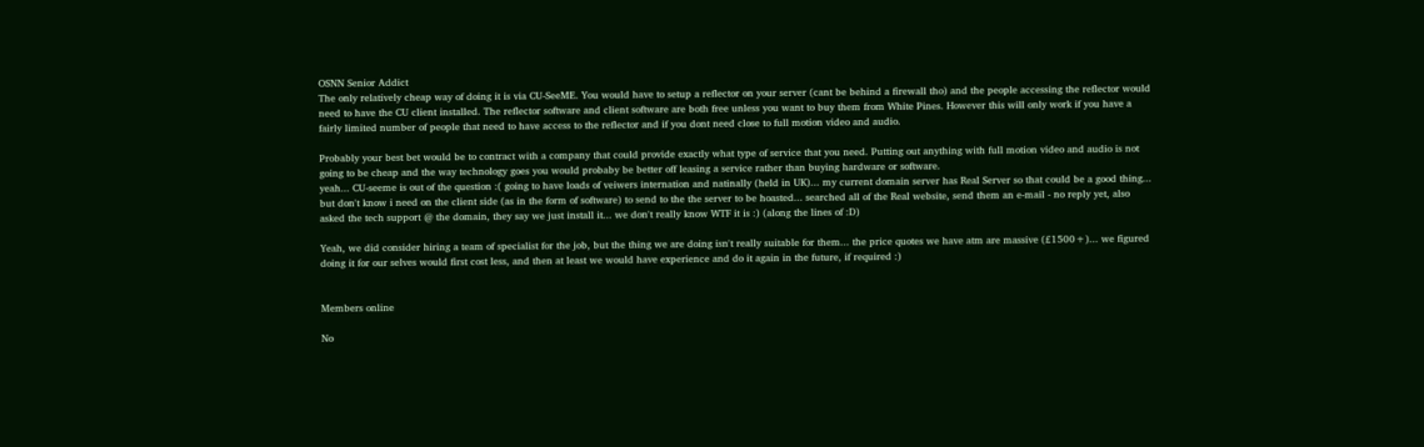OSNN Senior Addict
The only relatively cheap way of doing it is via CU-SeeME. You would have to setup a reflector on your server (cant be behind a firewall tho) and the people accessing the reflector would need to have the CU client installed. The reflector software and client software are both free unless you want to buy them from White Pines. However this will only work if you have a fairly limited number of people that need to have access to the reflector and if you dont need close to full motion video and audio.

Probably your best bet would be to contract with a company that could provide exactly what type of service that you need. Putting out anything with full motion video and audio is not going to be cheap and the way technology goes you would probaby be better off leasing a service rather than buying hardware or software.
yeah... CU-seeme is out of the question :( going to have loads of veiwers internation and natinally (held in UK)... my current domain server has Real Server so that could be a good thing... but don't know i need on the client side (as in the form of software) to send to the the server to be hoasted... searched all of the Real website, send them an e-mail - no reply yet, also asked the tech support @ the domain, they say we just install it... we don't really know WTF it is :) (along the lines of :D)

Yeah, we did consider hiring a team of specialist for the job, but the thing we are doing isn't really suitable for them... the price quotes we have atm are massive (£1500+)... we figured doing it for our selves would first cost less, and then at least we would have experience and do it again in the future, if required :)


Members online

No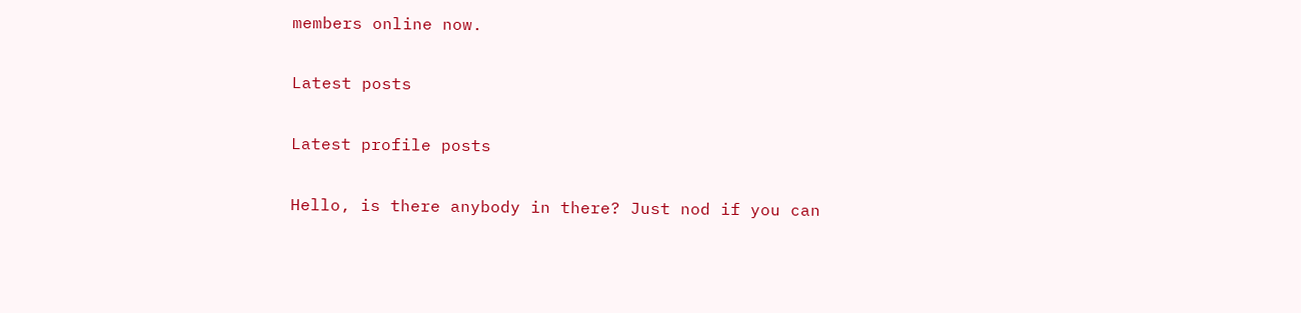members online now.

Latest posts

Latest profile posts

Hello, is there anybody in there? Just nod if you can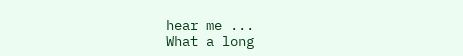hear me ...
What a long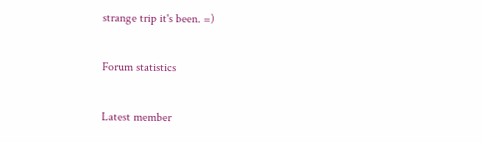strange trip it's been. =)

Forum statistics

Latest member